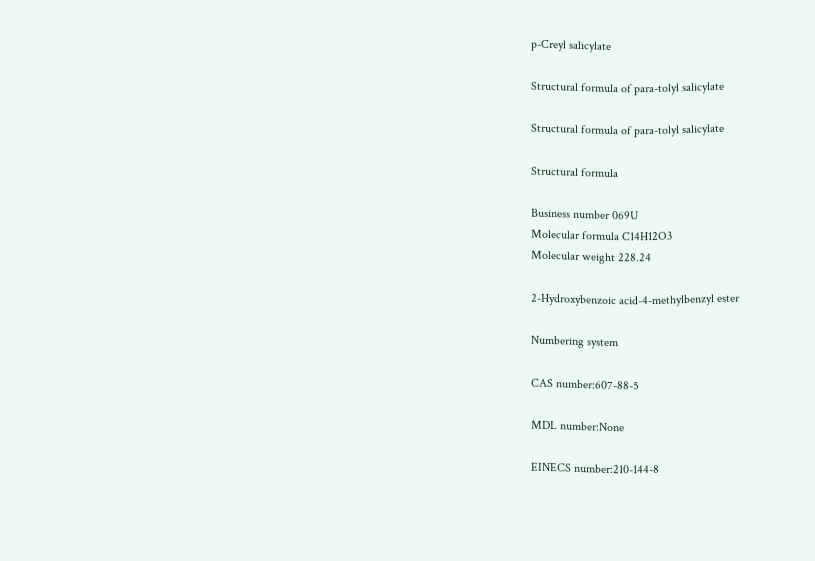p-Creyl salicylate

Structural formula of para-tolyl salicylate

Structural formula of para-tolyl salicylate

Structural formula

Business number 069U
Molecular formula C14H12O3
Molecular weight 228.24

2-Hydroxybenzoic acid-4-methylbenzyl ester

Numbering system

CAS number:607-88-5

MDL number:None

EINECS number:210-144-8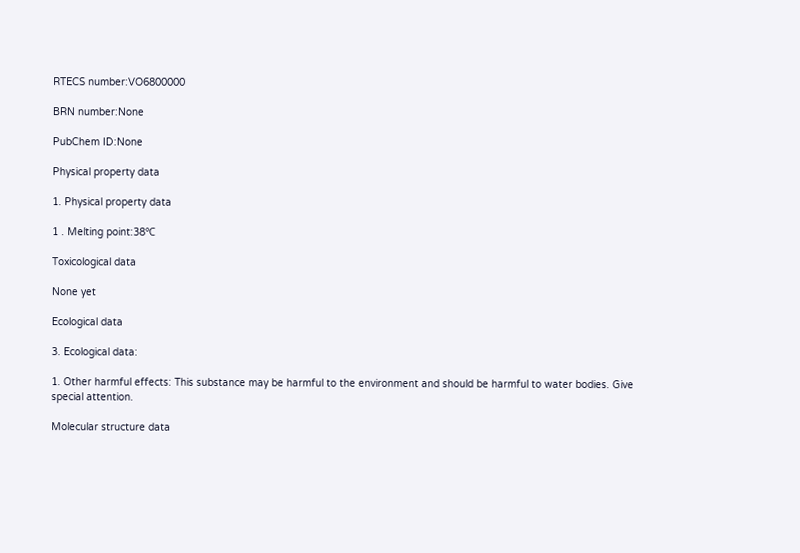RTECS number:VO6800000

BRN number:None

PubChem ID:None

Physical property data

1. Physical property data

1 . Melting point:38℃

Toxicological data

None yet

Ecological data

3. Ecological data:

1. Other harmful effects: This substance may be harmful to the environment and should be harmful to water bodies. Give special attention.

Molecular structure data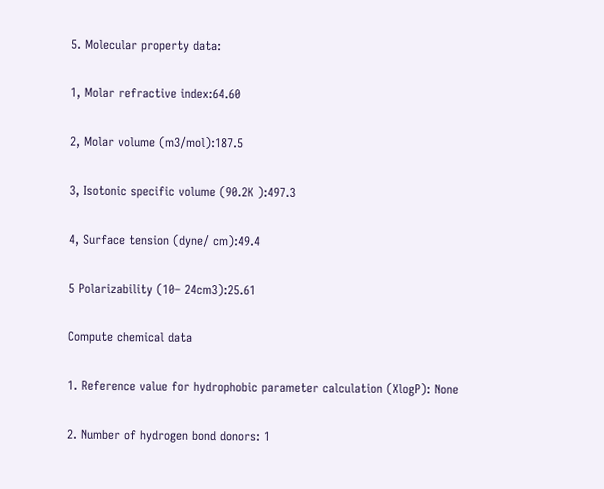5. Molecular property data:

1, Molar refractive index:64.60

2, Molar volume (m3/mol):187.5

3, Isotonic specific volume (90.2K ):497.3

4, Surface tension (dyne/ cm):49.4

5 Polarizability (10– 24cm3):25.61

Compute chemical data

1. Reference value for hydrophobic parameter calculation (XlogP): None

2. Number of hydrogen bond donors: 1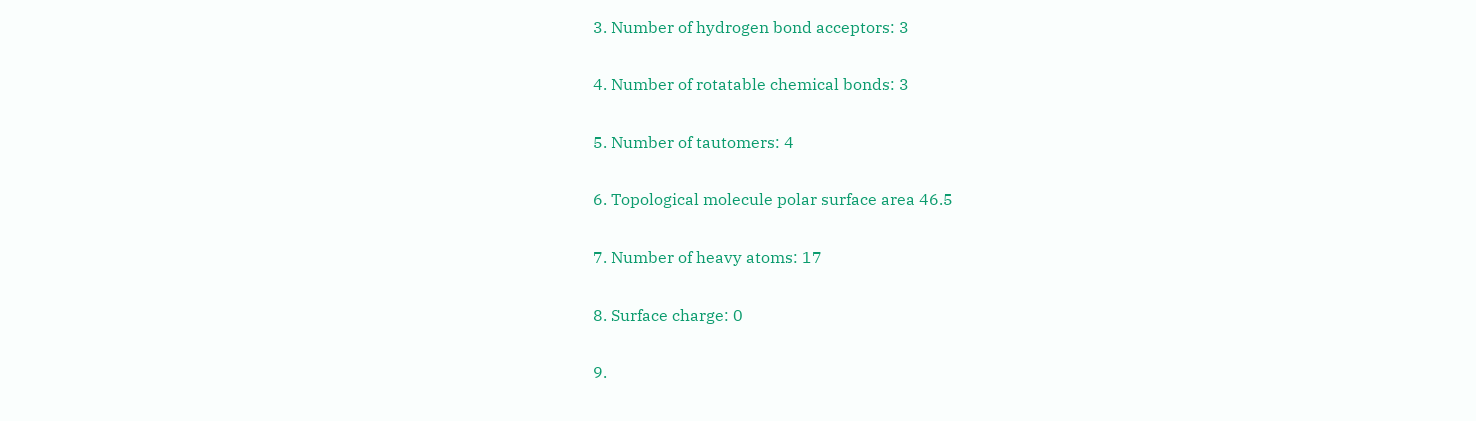3. Number of hydrogen bond acceptors: 3

4. Number of rotatable chemical bonds: 3

5. Number of tautomers: 4

6. Topological molecule polar surface area 46.5

7. Number of heavy atoms: 17

8. Surface charge: 0

9.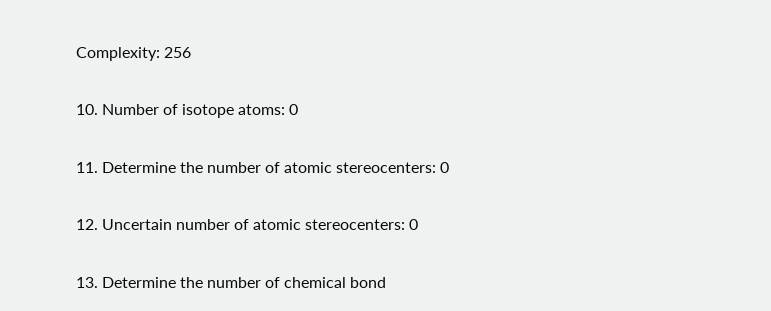Complexity: 256

10. Number of isotope atoms: 0

11. Determine the number of atomic stereocenters: 0

12. Uncertain number of atomic stereocenters: 0

13. Determine the number of chemical bond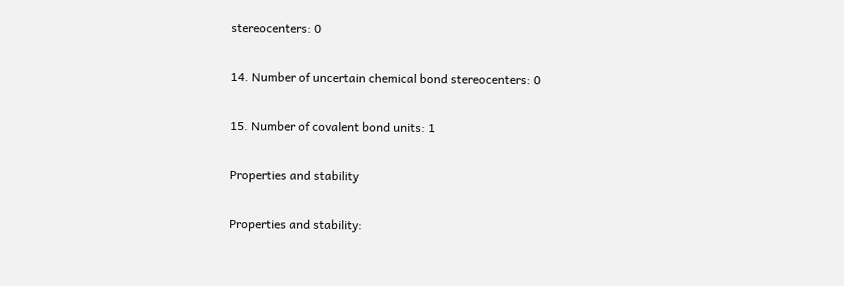stereocenters: 0

14. Number of uncertain chemical bond stereocenters: 0

15. Number of covalent bond units: 1

Properties and stability

Properties and stability: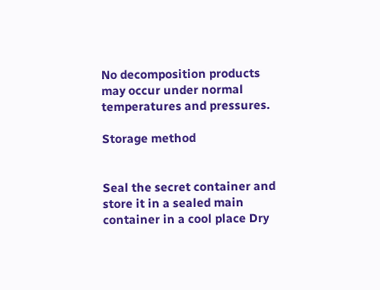No decomposition products may occur under normal temperatures and pressures.

Storage method


Seal the secret container and store it in a sealed main container in a cool place Dry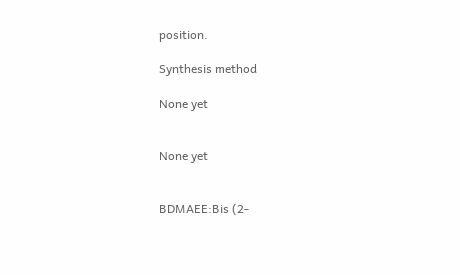position.

Synthesis method

None yet


None yet


BDMAEE:Bis (2-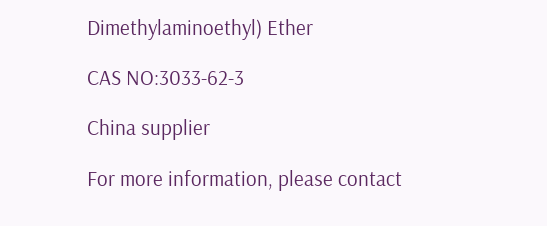Dimethylaminoethyl) Ether

CAS NO:3033-62-3

China supplier

For more information, please contact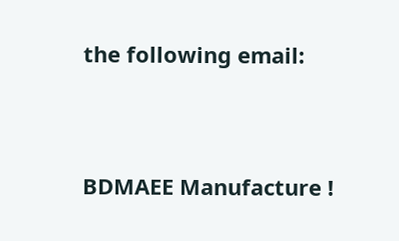the following email:




BDMAEE Manufacture !